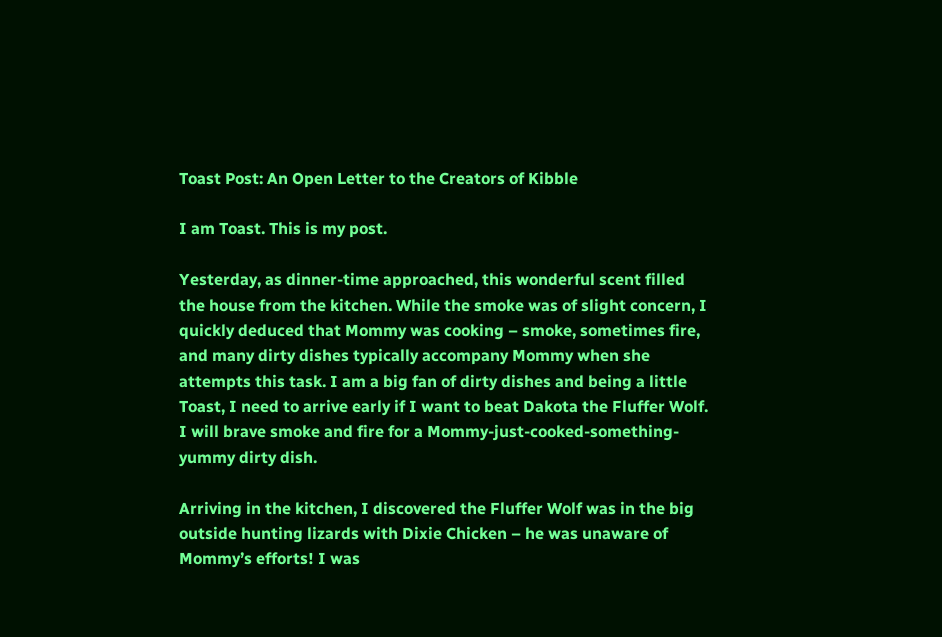Toast Post: An Open Letter to the Creators of Kibble

I am Toast. This is my post.

Yesterday, as dinner-time approached, this wonderful scent filled the house from the kitchen. While the smoke was of slight concern, I quickly deduced that Mommy was cooking – smoke, sometimes fire, and many dirty dishes typically accompany Mommy when she attempts this task. I am a big fan of dirty dishes and being a little Toast, I need to arrive early if I want to beat Dakota the Fluffer Wolf. I will brave smoke and fire for a Mommy-just-cooked-something-yummy dirty dish.

Arriving in the kitchen, I discovered the Fluffer Wolf was in the big outside hunting lizards with Dixie Chicken – he was unaware of Mommy’s efforts! I was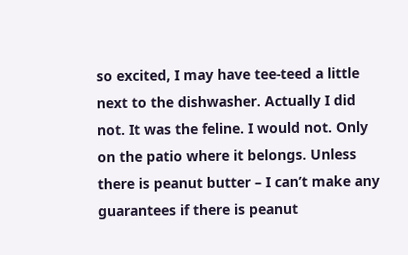so excited, I may have tee-teed a little next to the dishwasher. Actually I did not. It was the feline. I would not. Only on the patio where it belongs. Unless there is peanut butter – I can’t make any guarantees if there is peanut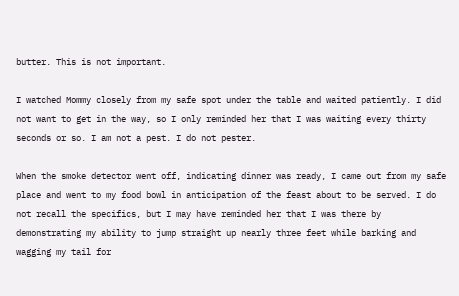butter. This is not important.

I watched Mommy closely from my safe spot under the table and waited patiently. I did not want to get in the way, so I only reminded her that I was waiting every thirty seconds or so. I am not a pest. I do not pester.

When the smoke detector went off, indicating dinner was ready, I came out from my safe place and went to my food bowl in anticipation of the feast about to be served. I do not recall the specifics, but I may have reminded her that I was there by demonstrating my ability to jump straight up nearly three feet while barking and wagging my tail for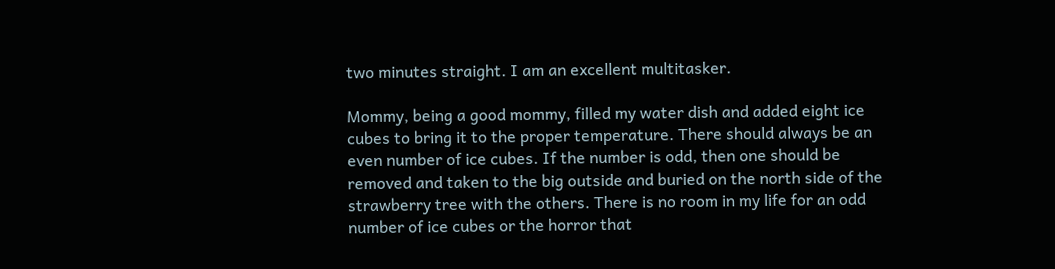two minutes straight. I am an excellent multitasker.

Mommy, being a good mommy, filled my water dish and added eight ice cubes to bring it to the proper temperature. There should always be an even number of ice cubes. If the number is odd, then one should be removed and taken to the big outside and buried on the north side of the strawberry tree with the others. There is no room in my life for an odd number of ice cubes or the horror that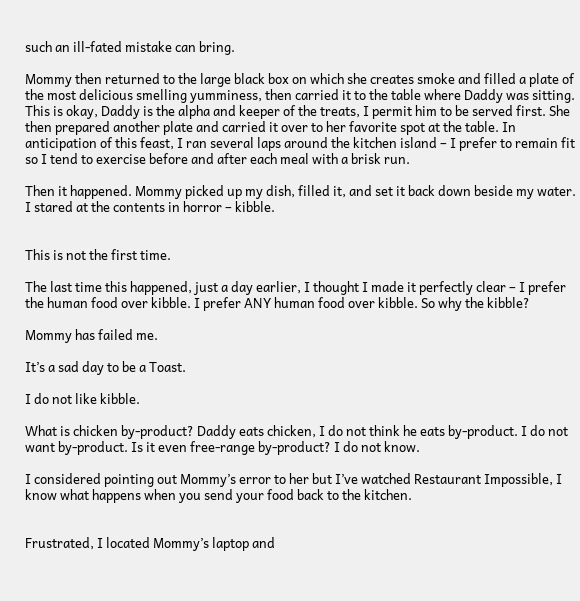such an ill-fated mistake can bring.

Mommy then returned to the large black box on which she creates smoke and filled a plate of the most delicious smelling yumminess, then carried it to the table where Daddy was sitting. This is okay, Daddy is the alpha and keeper of the treats, I permit him to be served first. She then prepared another plate and carried it over to her favorite spot at the table. In anticipation of this feast, I ran several laps around the kitchen island – I prefer to remain fit so I tend to exercise before and after each meal with a brisk run.

Then it happened. Mommy picked up my dish, filled it, and set it back down beside my water. I stared at the contents in horror – kibble.


This is not the first time.

The last time this happened, just a day earlier, I thought I made it perfectly clear – I prefer the human food over kibble. I prefer ANY human food over kibble. So why the kibble?

Mommy has failed me.

It’s a sad day to be a Toast.

I do not like kibble.

What is chicken by-product? Daddy eats chicken, I do not think he eats by-product. I do not want by-product. Is it even free-range by-product? I do not know.

I considered pointing out Mommy’s error to her but I’ve watched Restaurant Impossible, I know what happens when you send your food back to the kitchen.


Frustrated, I located Mommy’s laptop and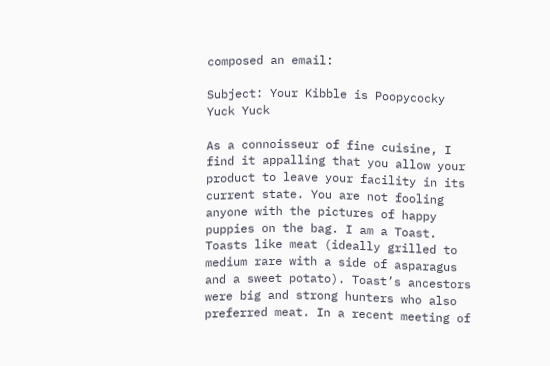composed an email:

Subject: Your Kibble is Poopycocky Yuck Yuck

As a connoisseur of fine cuisine, I find it appalling that you allow your product to leave your facility in its current state. You are not fooling anyone with the pictures of happy puppies on the bag. I am a Toast. Toasts like meat (ideally grilled to medium rare with a side of asparagus and a sweet potato). Toast’s ancestors were big and strong hunters who also preferred meat. In a recent meeting of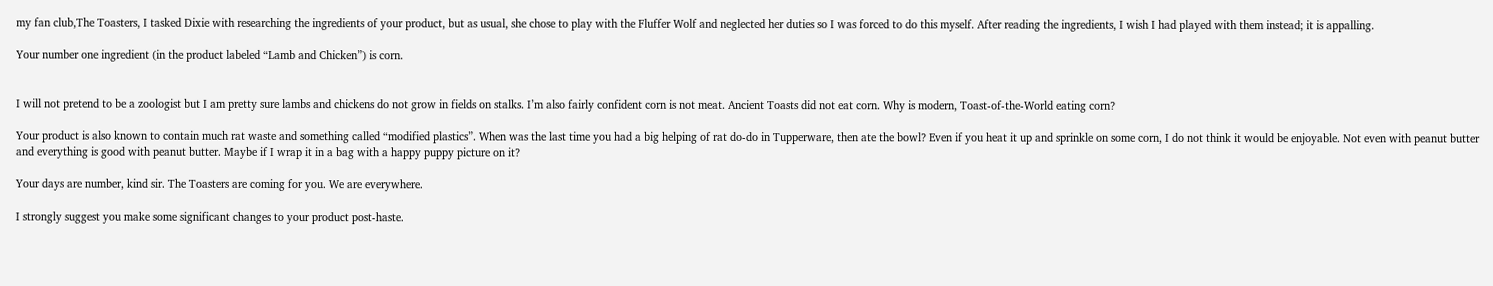my fan club,The Toasters, I tasked Dixie with researching the ingredients of your product, but as usual, she chose to play with the Fluffer Wolf and neglected her duties so I was forced to do this myself. After reading the ingredients, I wish I had played with them instead; it is appalling.

Your number one ingredient (in the product labeled “Lamb and Chicken”) is corn.


I will not pretend to be a zoologist but I am pretty sure lambs and chickens do not grow in fields on stalks. I’m also fairly confident corn is not meat. Ancient Toasts did not eat corn. Why is modern, Toast-of-the-World eating corn?

Your product is also known to contain much rat waste and something called “modified plastics”. When was the last time you had a big helping of rat do-do in Tupperware, then ate the bowl? Even if you heat it up and sprinkle on some corn, I do not think it would be enjoyable. Not even with peanut butter and everything is good with peanut butter. Maybe if I wrap it in a bag with a happy puppy picture on it?

Your days are number, kind sir. The Toasters are coming for you. We are everywhere.

I strongly suggest you make some significant changes to your product post-haste.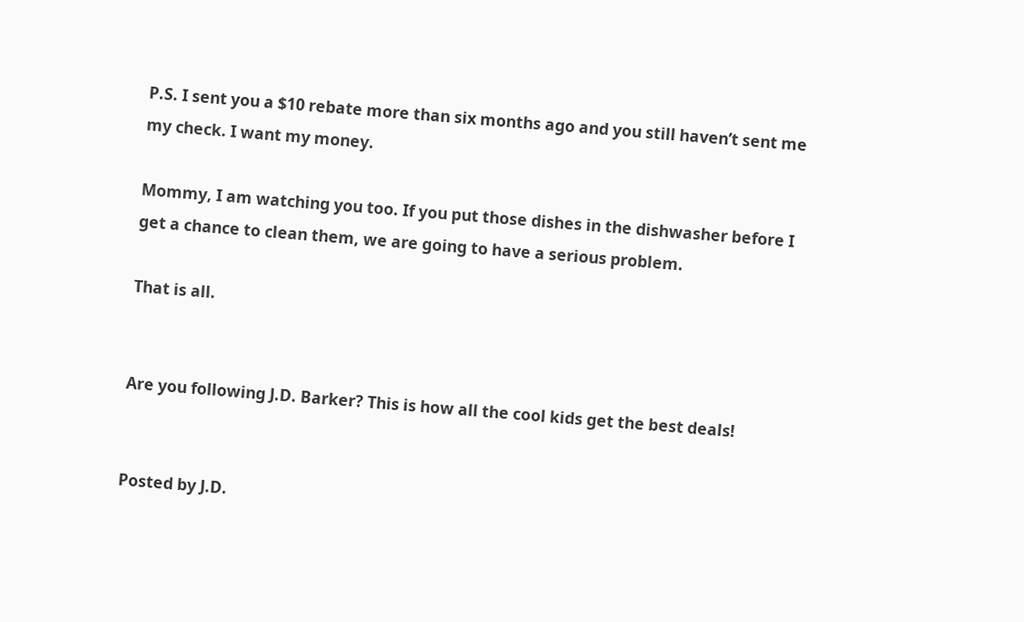P.S. I sent you a $10 rebate more than six months ago and you still haven’t sent me my check. I want my money.

Mommy, I am watching you too. If you put those dishes in the dishwasher before I get a chance to clean them, we are going to have a serious problem.

That is all.


Are you following J.D. Barker? This is how all the cool kids get the best deals!


Posted by J.D.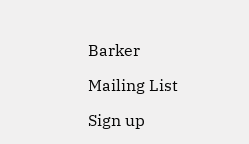Barker

Mailing List

Sign up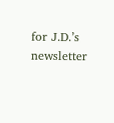for J.D.’s newsletter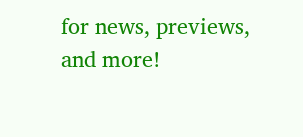for news, previews, and more!